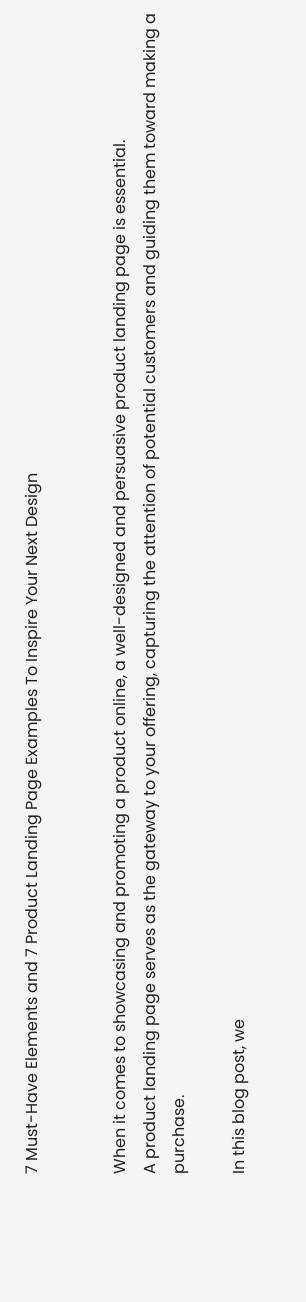7 Must-Have Elements and 7 Product Landing Page Examples To Inspire Your Next Design


When it comes to showcasing and promoting a product online, a well-designed and persuasive product landing page is essential.
A product landing page serves as the gateway to your offering, capturing the attention of potential customers and guiding them toward making a purchase.

In this blog post, we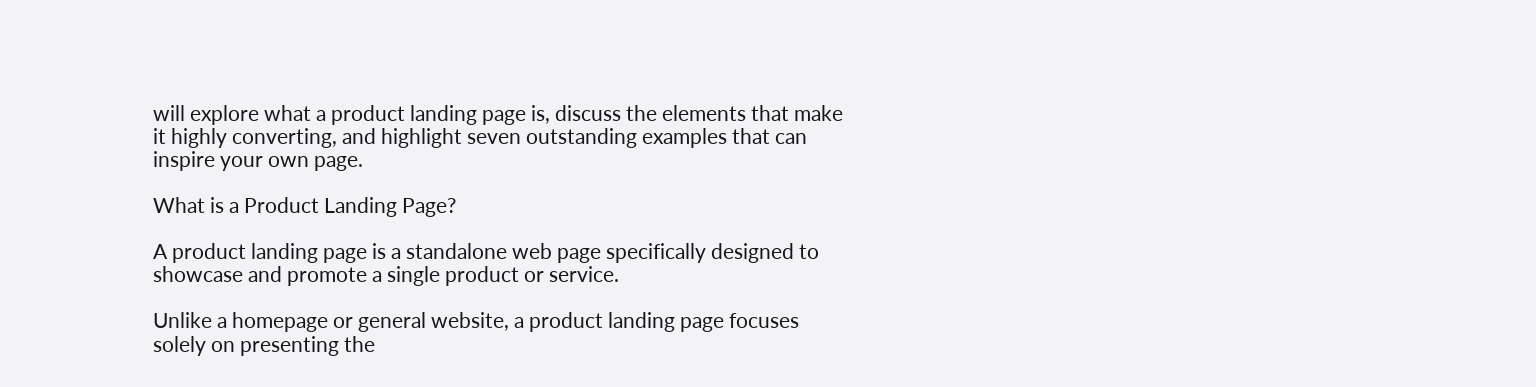will explore what a product landing page is, discuss the elements that make it highly converting, and highlight seven outstanding examples that can inspire your own page.

What is a Product Landing Page?

A product landing page is a standalone web page specifically designed to showcase and promote a single product or service.

Unlike a homepage or general website, a product landing page focuses solely on presenting the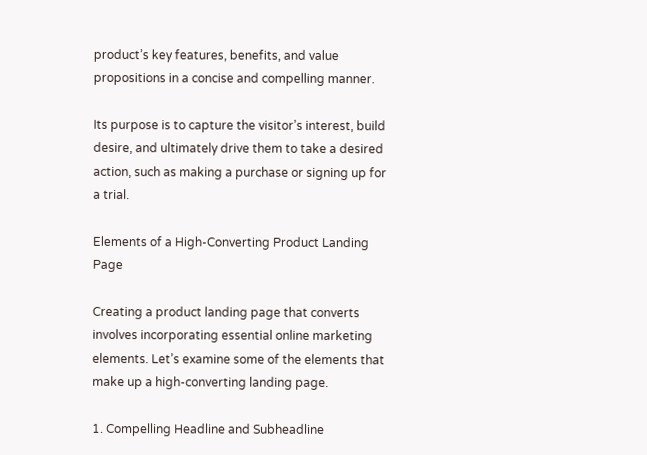product’s key features, benefits, and value propositions in a concise and compelling manner.

Its purpose is to capture the visitor’s interest, build desire, and ultimately drive them to take a desired action, such as making a purchase or signing up for a trial.

Elements of a High-Converting Product Landing Page

Creating a product landing page that converts involves incorporating essential online marketing elements. Let’s examine some of the elements that make up a high-converting landing page.

1. Compelling Headline and Subheadline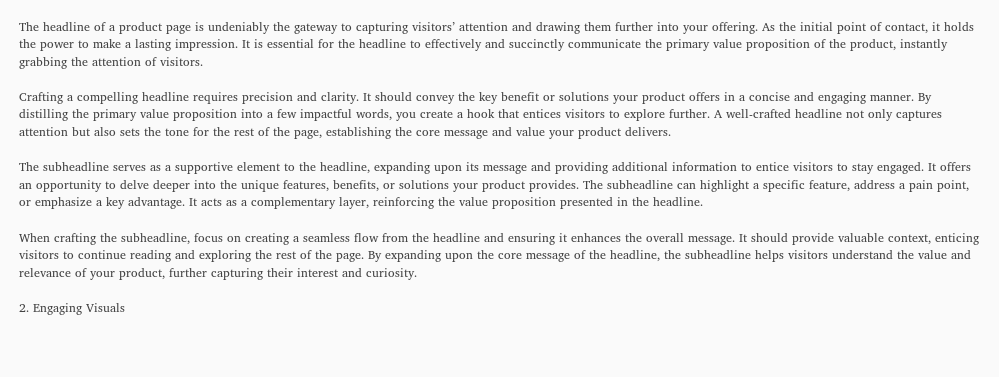The headline of a product page is undeniably the gateway to capturing visitors’ attention and drawing them further into your offering. As the initial point of contact, it holds the power to make a lasting impression. It is essential for the headline to effectively and succinctly communicate the primary value proposition of the product, instantly grabbing the attention of visitors.

Crafting a compelling headline requires precision and clarity. It should convey the key benefit or solutions your product offers in a concise and engaging manner. By distilling the primary value proposition into a few impactful words, you create a hook that entices visitors to explore further. A well-crafted headline not only captures attention but also sets the tone for the rest of the page, establishing the core message and value your product delivers.

The subheadline serves as a supportive element to the headline, expanding upon its message and providing additional information to entice visitors to stay engaged. It offers an opportunity to delve deeper into the unique features, benefits, or solutions your product provides. The subheadline can highlight a specific feature, address a pain point, or emphasize a key advantage. It acts as a complementary layer, reinforcing the value proposition presented in the headline.

When crafting the subheadline, focus on creating a seamless flow from the headline and ensuring it enhances the overall message. It should provide valuable context, enticing visitors to continue reading and exploring the rest of the page. By expanding upon the core message of the headline, the subheadline helps visitors understand the value and relevance of your product, further capturing their interest and curiosity.

2. Engaging Visuals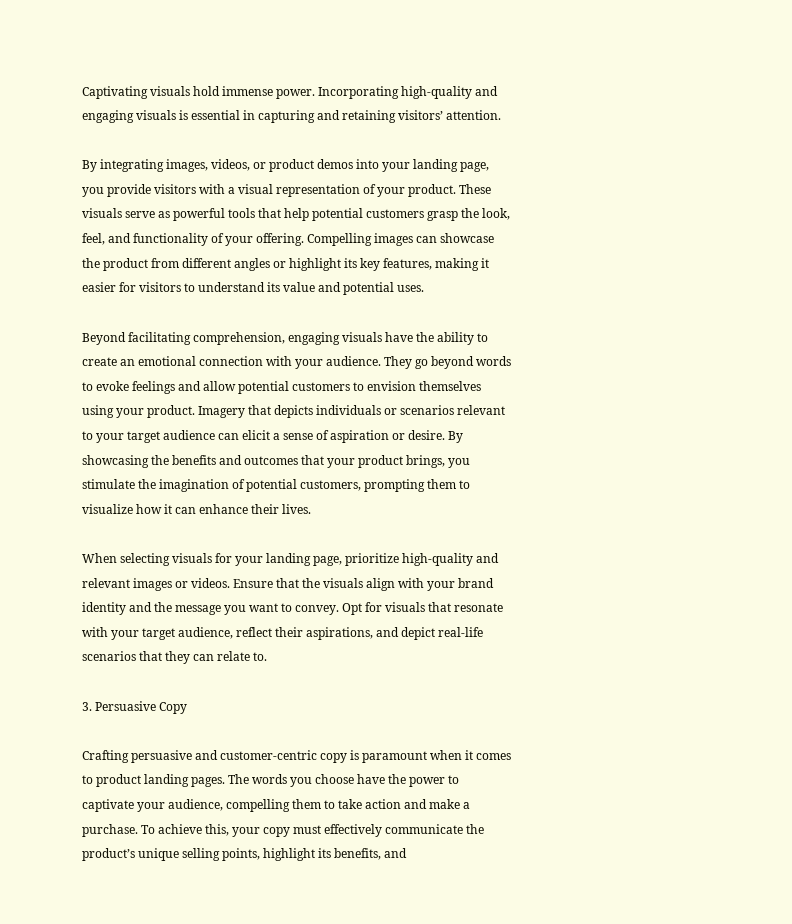Captivating visuals hold immense power. Incorporating high-quality and engaging visuals is essential in capturing and retaining visitors’ attention.

By integrating images, videos, or product demos into your landing page, you provide visitors with a visual representation of your product. These visuals serve as powerful tools that help potential customers grasp the look, feel, and functionality of your offering. Compelling images can showcase the product from different angles or highlight its key features, making it easier for visitors to understand its value and potential uses.

Beyond facilitating comprehension, engaging visuals have the ability to create an emotional connection with your audience. They go beyond words to evoke feelings and allow potential customers to envision themselves using your product. Imagery that depicts individuals or scenarios relevant to your target audience can elicit a sense of aspiration or desire. By showcasing the benefits and outcomes that your product brings, you stimulate the imagination of potential customers, prompting them to visualize how it can enhance their lives.

When selecting visuals for your landing page, prioritize high-quality and relevant images or videos. Ensure that the visuals align with your brand identity and the message you want to convey. Opt for visuals that resonate with your target audience, reflect their aspirations, and depict real-life scenarios that they can relate to.

3. Persuasive Copy

Crafting persuasive and customer-centric copy is paramount when it comes to product landing pages. The words you choose have the power to captivate your audience, compelling them to take action and make a purchase. To achieve this, your copy must effectively communicate the product’s unique selling points, highlight its benefits, and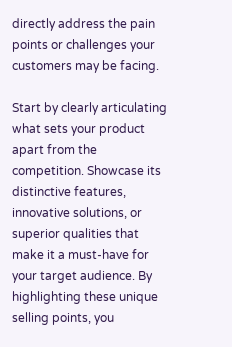directly address the pain points or challenges your customers may be facing.

Start by clearly articulating what sets your product apart from the competition. Showcase its distinctive features, innovative solutions, or superior qualities that make it a must-have for your target audience. By highlighting these unique selling points, you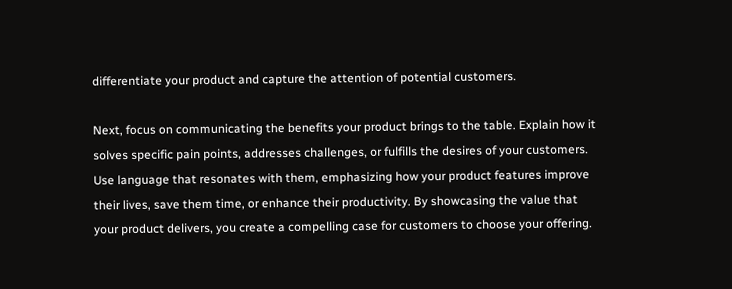differentiate your product and capture the attention of potential customers.

Next, focus on communicating the benefits your product brings to the table. Explain how it solves specific pain points, addresses challenges, or fulfills the desires of your customers. Use language that resonates with them, emphasizing how your product features improve their lives, save them time, or enhance their productivity. By showcasing the value that your product delivers, you create a compelling case for customers to choose your offering.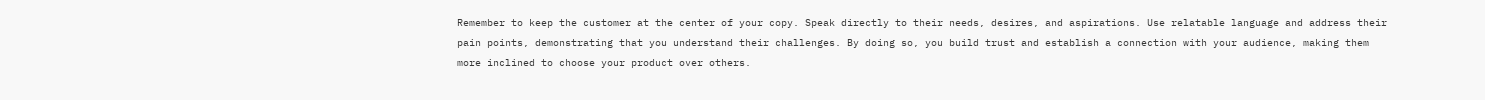Remember to keep the customer at the center of your copy. Speak directly to their needs, desires, and aspirations. Use relatable language and address their pain points, demonstrating that you understand their challenges. By doing so, you build trust and establish a connection with your audience, making them more inclined to choose your product over others.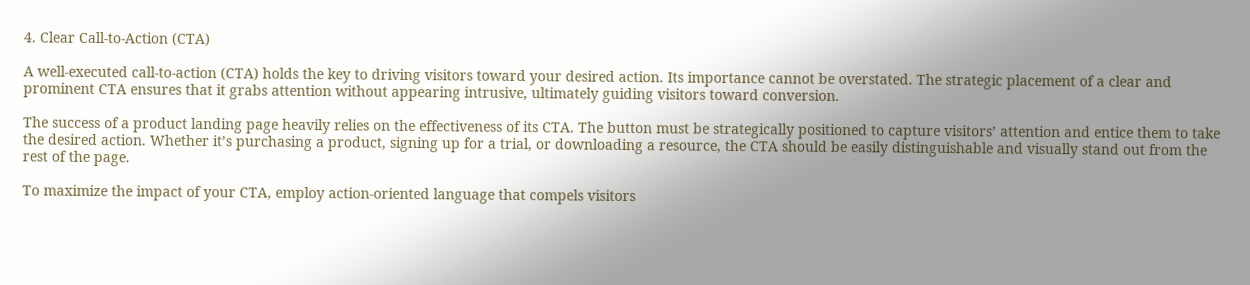4. Clear Call-to-Action (CTA)

A well-executed call-to-action (CTA) holds the key to driving visitors toward your desired action. Its importance cannot be overstated. The strategic placement of a clear and prominent CTA ensures that it grabs attention without appearing intrusive, ultimately guiding visitors toward conversion.

The success of a product landing page heavily relies on the effectiveness of its CTA. The button must be strategically positioned to capture visitors’ attention and entice them to take the desired action. Whether it’s purchasing a product, signing up for a trial, or downloading a resource, the CTA should be easily distinguishable and visually stand out from the rest of the page.

To maximize the impact of your CTA, employ action-oriented language that compels visitors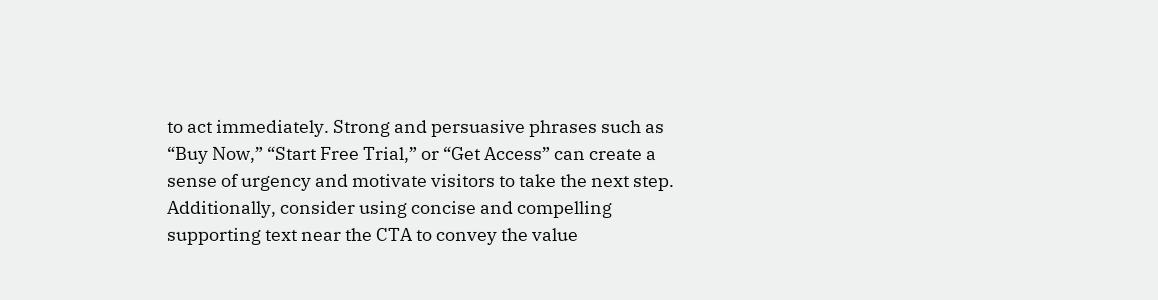to act immediately. Strong and persuasive phrases such as “Buy Now,” “Start Free Trial,” or “Get Access” can create a sense of urgency and motivate visitors to take the next step. Additionally, consider using concise and compelling supporting text near the CTA to convey the value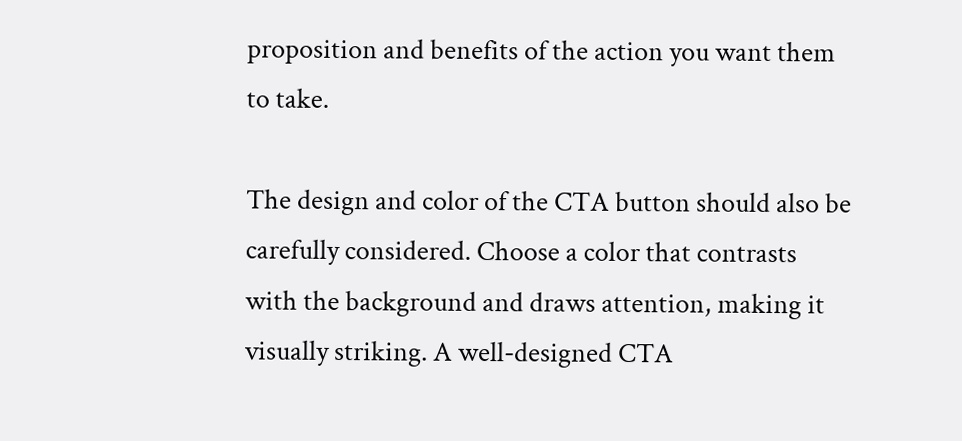proposition and benefits of the action you want them to take.

The design and color of the CTA button should also be carefully considered. Choose a color that contrasts with the background and draws attention, making it visually striking. A well-designed CTA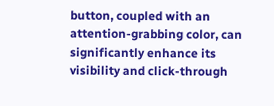button, coupled with an attention-grabbing color, can significantly enhance its visibility and click-through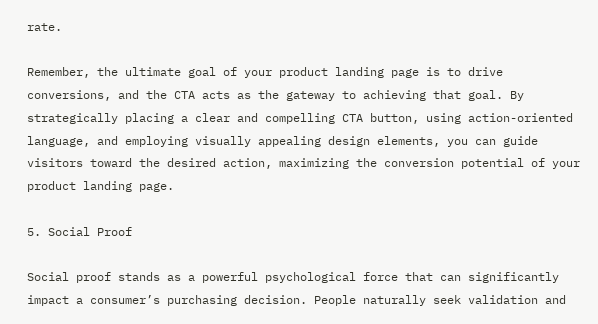rate.

Remember, the ultimate goal of your product landing page is to drive conversions, and the CTA acts as the gateway to achieving that goal. By strategically placing a clear and compelling CTA button, using action-oriented language, and employing visually appealing design elements, you can guide visitors toward the desired action, maximizing the conversion potential of your product landing page.

5. Social Proof

Social proof stands as a powerful psychological force that can significantly impact a consumer’s purchasing decision. People naturally seek validation and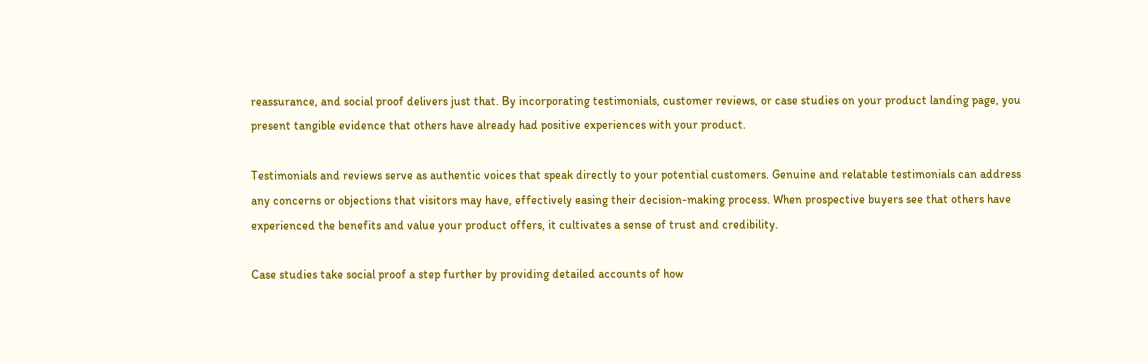reassurance, and social proof delivers just that. By incorporating testimonials, customer reviews, or case studies on your product landing page, you present tangible evidence that others have already had positive experiences with your product.

Testimonials and reviews serve as authentic voices that speak directly to your potential customers. Genuine and relatable testimonials can address any concerns or objections that visitors may have, effectively easing their decision-making process. When prospective buyers see that others have experienced the benefits and value your product offers, it cultivates a sense of trust and credibility.

Case studies take social proof a step further by providing detailed accounts of how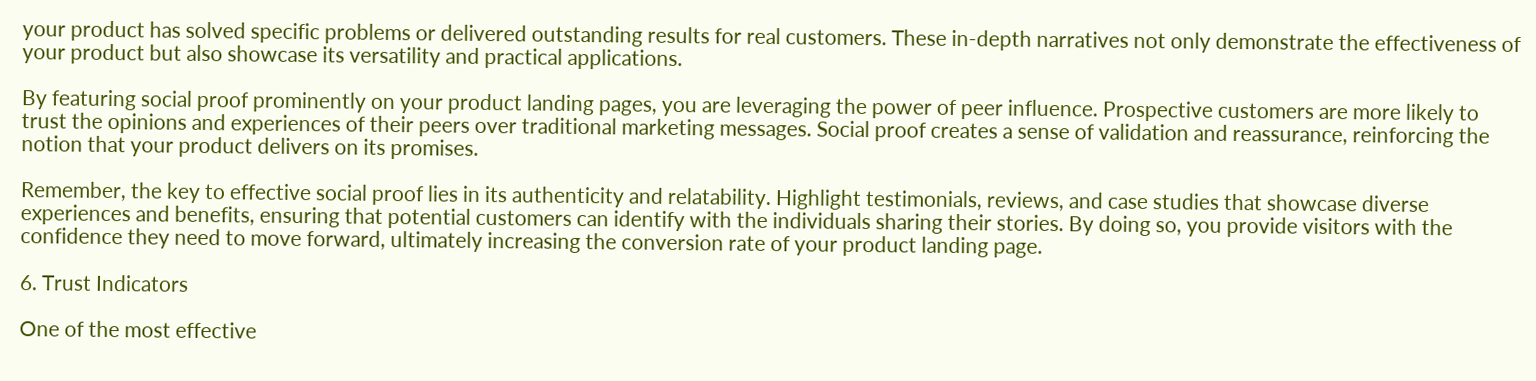your product has solved specific problems or delivered outstanding results for real customers. These in-depth narratives not only demonstrate the effectiveness of your product but also showcase its versatility and practical applications.

By featuring social proof prominently on your product landing pages, you are leveraging the power of peer influence. Prospective customers are more likely to trust the opinions and experiences of their peers over traditional marketing messages. Social proof creates a sense of validation and reassurance, reinforcing the notion that your product delivers on its promises.

Remember, the key to effective social proof lies in its authenticity and relatability. Highlight testimonials, reviews, and case studies that showcase diverse experiences and benefits, ensuring that potential customers can identify with the individuals sharing their stories. By doing so, you provide visitors with the confidence they need to move forward, ultimately increasing the conversion rate of your product landing page.

6. Trust Indicators

One of the most effective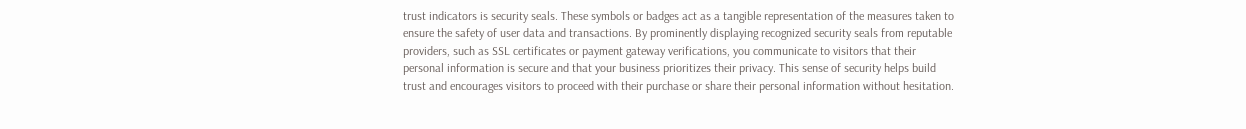trust indicators is security seals. These symbols or badges act as a tangible representation of the measures taken to ensure the safety of user data and transactions. By prominently displaying recognized security seals from reputable providers, such as SSL certificates or payment gateway verifications, you communicate to visitors that their personal information is secure and that your business prioritizes their privacy. This sense of security helps build trust and encourages visitors to proceed with their purchase or share their personal information without hesitation.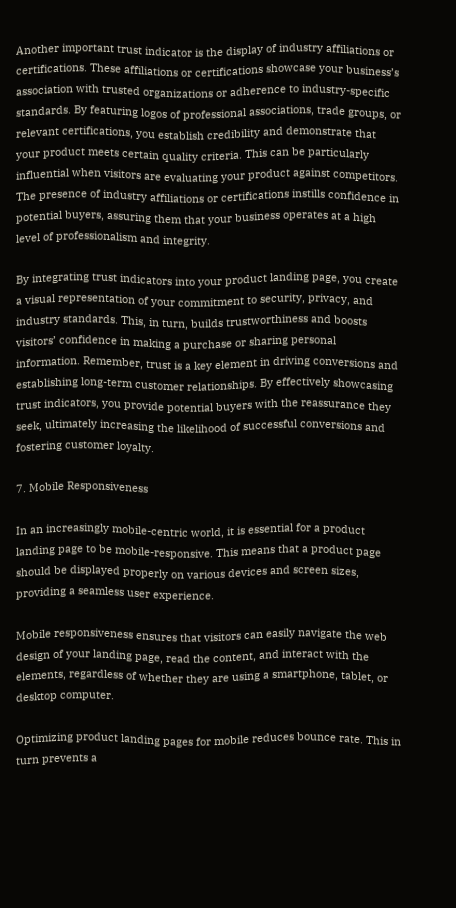Another important trust indicator is the display of industry affiliations or certifications. These affiliations or certifications showcase your business’s association with trusted organizations or adherence to industry-specific standards. By featuring logos of professional associations, trade groups, or relevant certifications, you establish credibility and demonstrate that your product meets certain quality criteria. This can be particularly influential when visitors are evaluating your product against competitors. The presence of industry affiliations or certifications instills confidence in potential buyers, assuring them that your business operates at a high level of professionalism and integrity.

By integrating trust indicators into your product landing page, you create a visual representation of your commitment to security, privacy, and industry standards. This, in turn, builds trustworthiness and boosts visitors’ confidence in making a purchase or sharing personal information. Remember, trust is a key element in driving conversions and establishing long-term customer relationships. By effectively showcasing trust indicators, you provide potential buyers with the reassurance they seek, ultimately increasing the likelihood of successful conversions and fostering customer loyalty.

7. Mobile Responsiveness

In an increasingly mobile-centric world, it is essential for a product landing page to be mobile-responsive. This means that a product page should be displayed properly on various devices and screen sizes, providing a seamless user experience.

Mobile responsiveness ensures that visitors can easily navigate the web design of your landing page, read the content, and interact with the elements, regardless of whether they are using a smartphone, tablet, or desktop computer.

Optimizing product landing pages for mobile reduces bounce rate. This in turn prevents a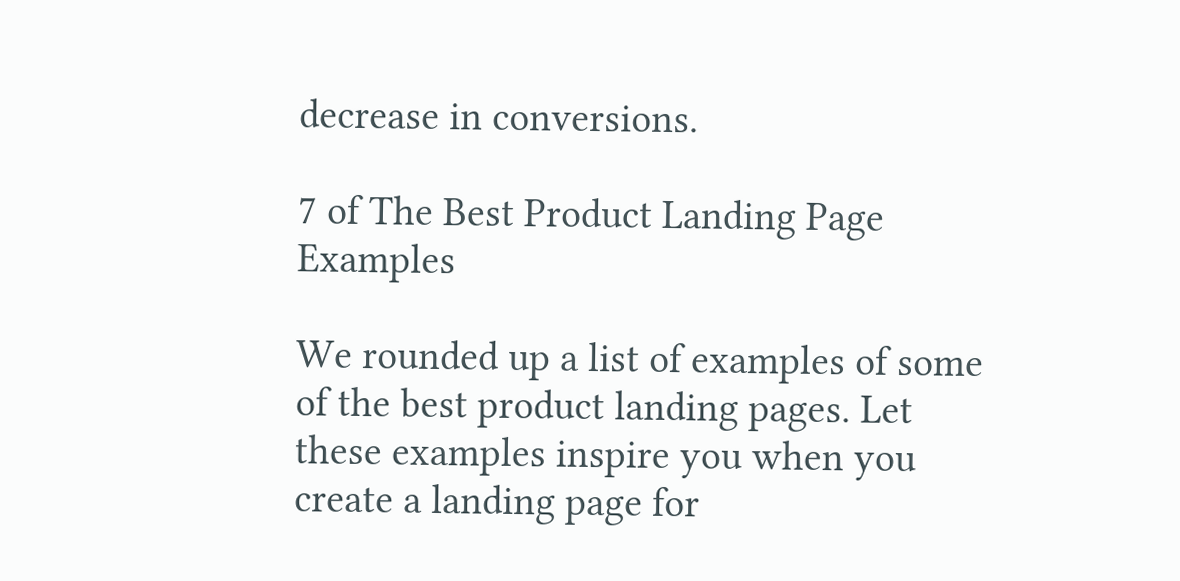decrease in conversions.

7 of The Best Product Landing Page Examples

We rounded up a list of examples of some of the best product landing pages. Let these examples inspire you when you create a landing page for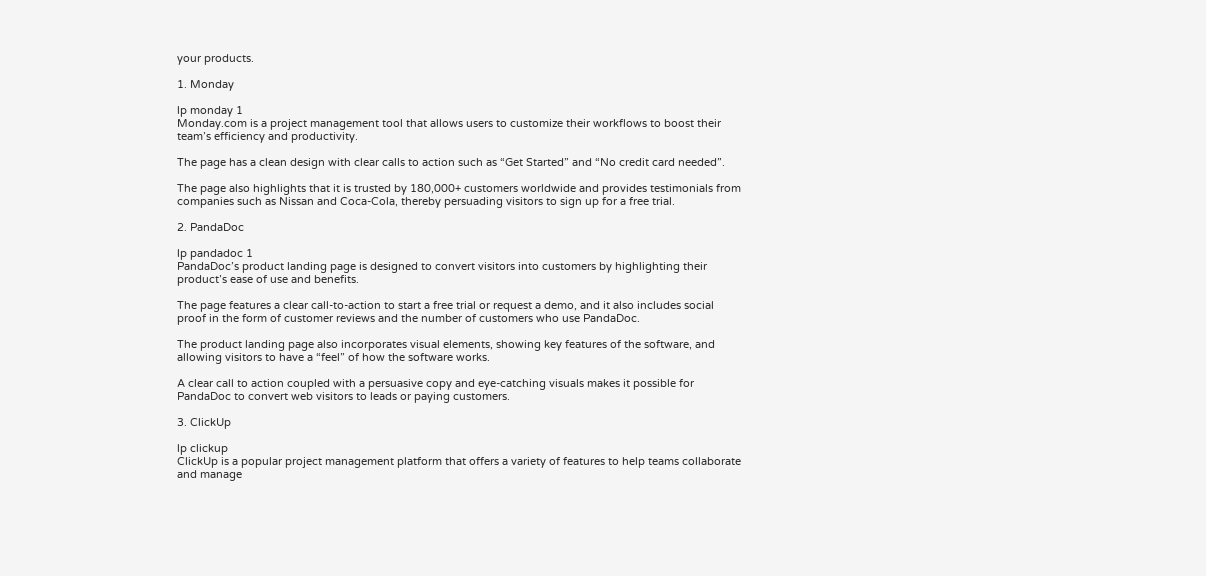your products.

1. Monday

lp monday 1
Monday.com is a project management tool that allows users to customize their workflows to boost their team’s efficiency and productivity.

The page has a clean design with clear calls to action such as “Get Started” and “No credit card needed”.

The page also highlights that it is trusted by 180,000+ customers worldwide and provides testimonials from companies such as Nissan and Coca-Cola, thereby persuading visitors to sign up for a free trial.

2. PandaDoc

lp pandadoc 1
PandaDoc’s product landing page is designed to convert visitors into customers by highlighting their product’s ease of use and benefits.

The page features a clear call-to-action to start a free trial or request a demo, and it also includes social proof in the form of customer reviews and the number of customers who use PandaDoc.

The product landing page also incorporates visual elements, showing key features of the software, and allowing visitors to have a “feel” of how the software works.

A clear call to action coupled with a persuasive copy and eye-catching visuals makes it possible for PandaDoc to convert web visitors to leads or paying customers.

3. ClickUp

lp clickup
ClickUp is a popular project management platform that offers a variety of features to help teams collaborate and manage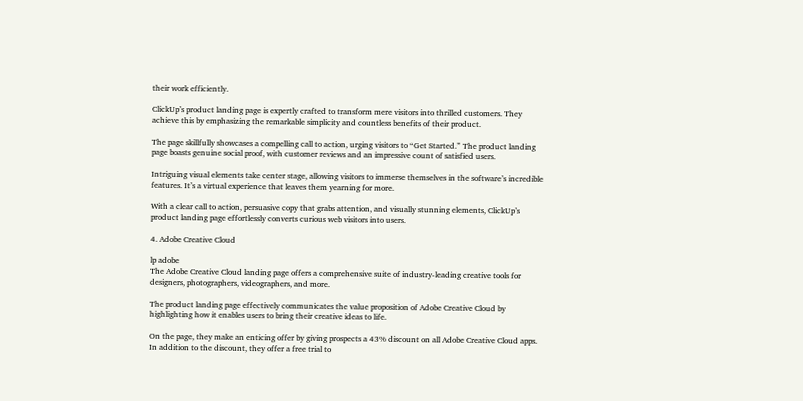their work efficiently.

ClickUp’s product landing page is expertly crafted to transform mere visitors into thrilled customers. They achieve this by emphasizing the remarkable simplicity and countless benefits of their product.

The page skillfully showcases a compelling call to action, urging visitors to “Get Started.” The product landing page boasts genuine social proof, with customer reviews and an impressive count of satisfied users.

Intriguing visual elements take center stage, allowing visitors to immerse themselves in the software’s incredible features. It’s a virtual experience that leaves them yearning for more.

With a clear call to action, persuasive copy that grabs attention, and visually stunning elements, ClickUp’s product landing page effortlessly converts curious web visitors into users.

4. Adobe Creative Cloud

lp adobe
The Adobe Creative Cloud landing page offers a comprehensive suite of industry-leading creative tools for designers, photographers, videographers, and more.

The product landing page effectively communicates the value proposition of Adobe Creative Cloud by highlighting how it enables users to bring their creative ideas to life.

On the page, they make an enticing offer by giving prospects a 43% discount on all Adobe Creative Cloud apps. In addition to the discount, they offer a free trial to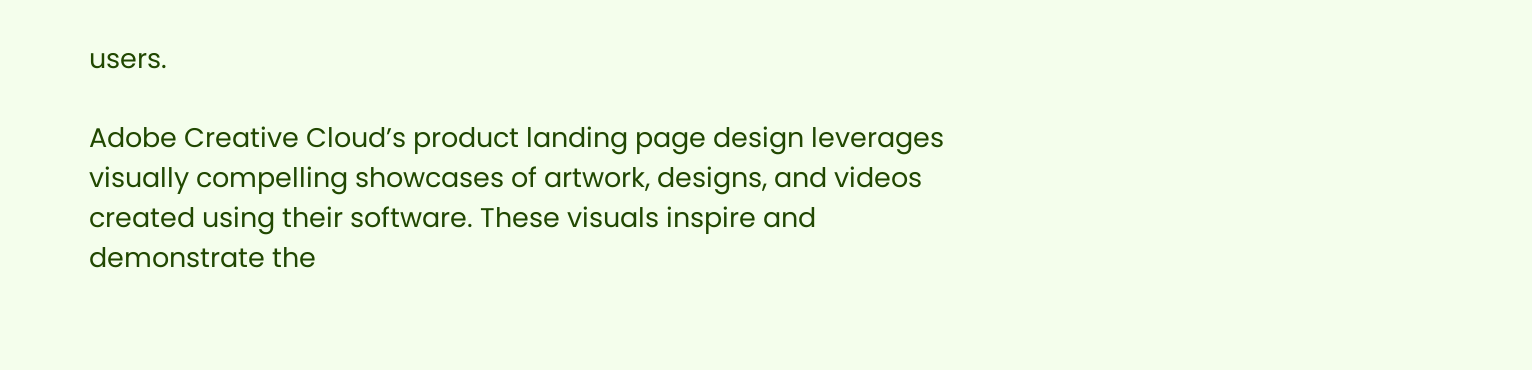users.

Adobe Creative Cloud’s product landing page design leverages visually compelling showcases of artwork, designs, and videos created using their software. These visuals inspire and demonstrate the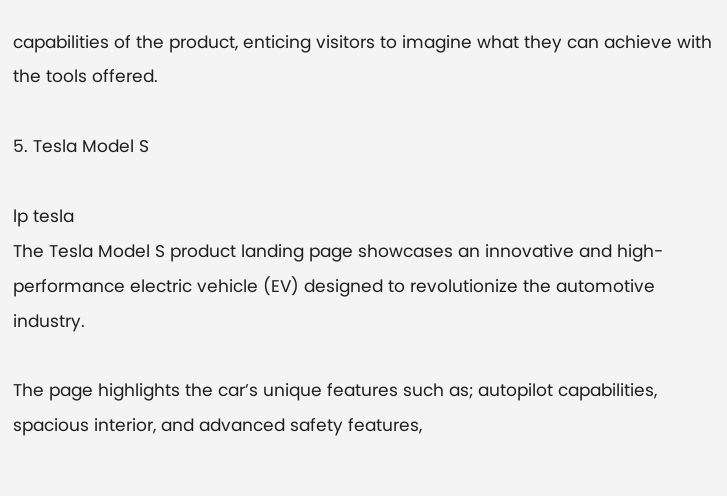capabilities of the product, enticing visitors to imagine what they can achieve with the tools offered.

5. Tesla Model S

lp tesla
The Tesla Model S product landing page showcases an innovative and high-performance electric vehicle (EV) designed to revolutionize the automotive industry.

The page highlights the car’s unique features such as; autopilot capabilities, spacious interior, and advanced safety features,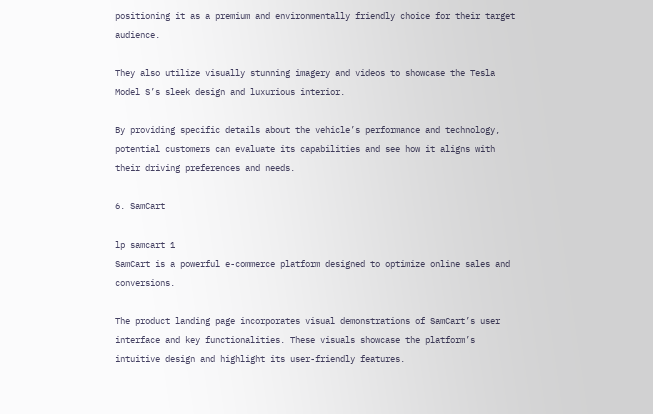positioning it as a premium and environmentally friendly choice for their target audience.

They also utilize visually stunning imagery and videos to showcase the Tesla Model S’s sleek design and luxurious interior.

By providing specific details about the vehicle’s performance and technology, potential customers can evaluate its capabilities and see how it aligns with their driving preferences and needs.

6. SamCart

lp samcart 1
SamCart is a powerful e-commerce platform designed to optimize online sales and conversions.

The product landing page incorporates visual demonstrations of SamCart’s user interface and key functionalities. These visuals showcase the platform’s intuitive design and highlight its user-friendly features.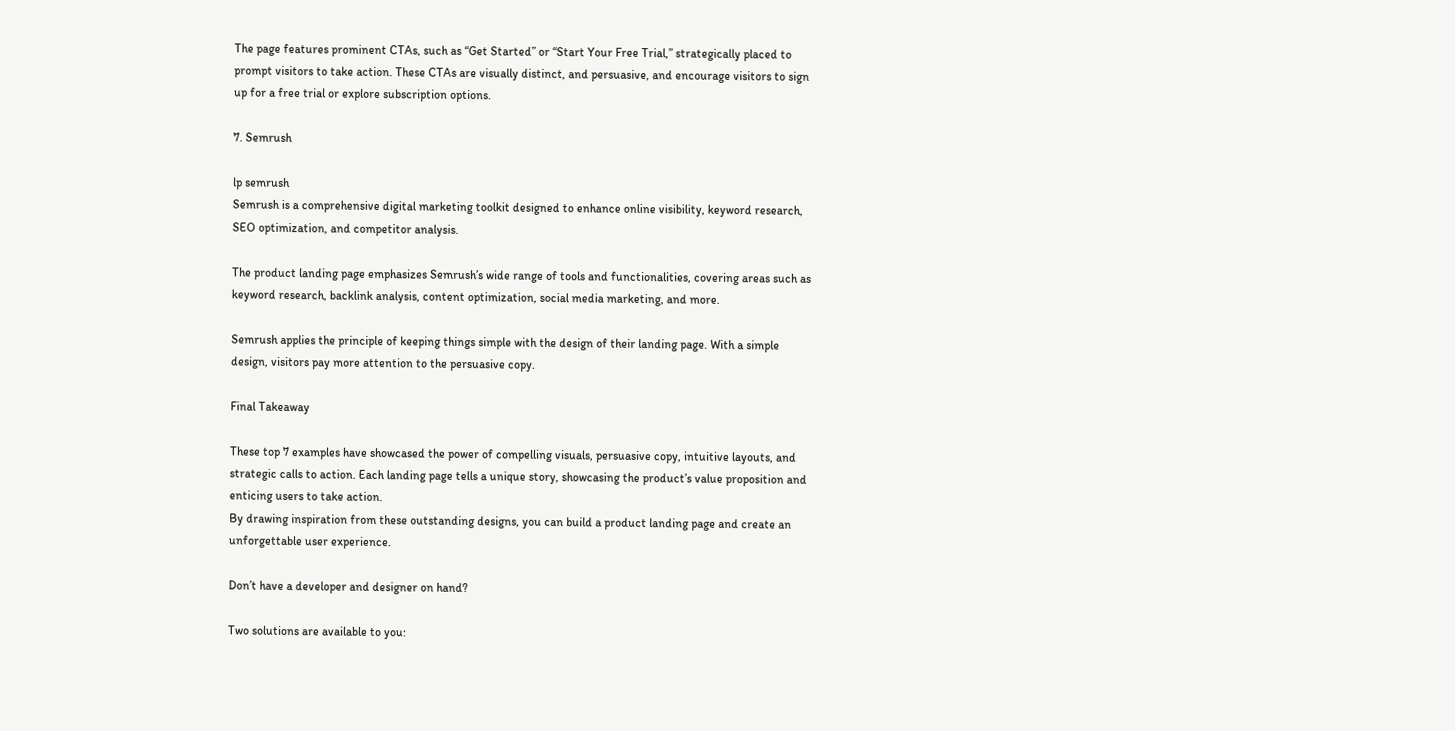The page features prominent CTAs, such as “Get Started” or “Start Your Free Trial,” strategically placed to prompt visitors to take action. These CTAs are visually distinct, and persuasive, and encourage visitors to sign up for a free trial or explore subscription options.

7. Semrush

lp semrush
Semrush is a comprehensive digital marketing toolkit designed to enhance online visibility, keyword research, SEO optimization, and competitor analysis.

The product landing page emphasizes Semrush’s wide range of tools and functionalities, covering areas such as keyword research, backlink analysis, content optimization, social media marketing, and more.

Semrush applies the principle of keeping things simple with the design of their landing page. With a simple design, visitors pay more attention to the persuasive copy.

Final Takeaway

These top 7 examples have showcased the power of compelling visuals, persuasive copy, intuitive layouts, and strategic calls to action. Each landing page tells a unique story, showcasing the product’s value proposition and enticing users to take action.
By drawing inspiration from these outstanding designs, you can build a product landing page and create an unforgettable user experience.

Don’t have a developer and designer on hand?

Two solutions are available to you: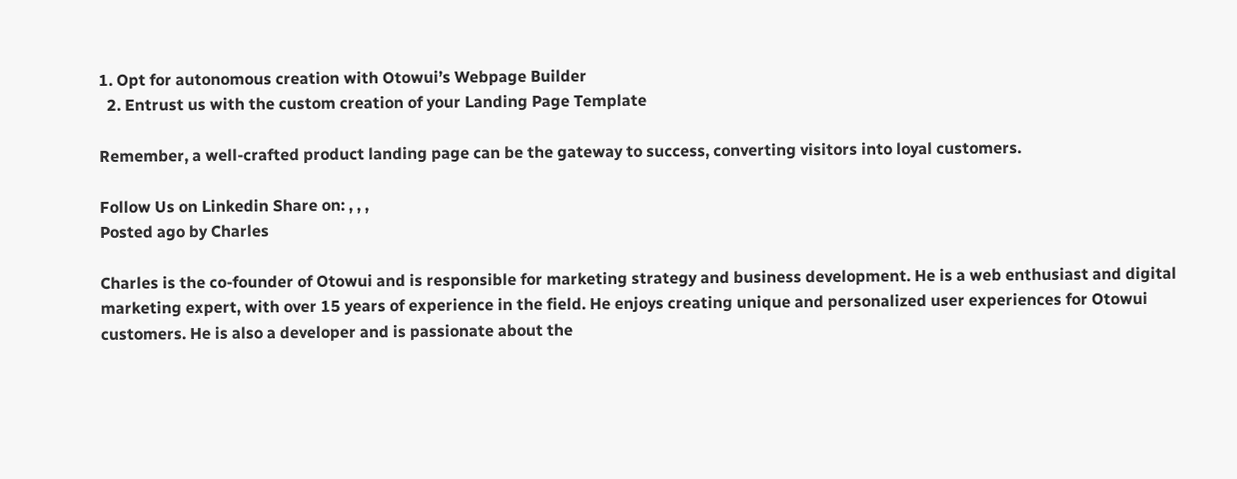1. Opt for autonomous creation with Otowui’s Webpage Builder
  2. Entrust us with the custom creation of your Landing Page Template

Remember, a well-crafted product landing page can be the gateway to success, converting visitors into loyal customers.

Follow Us on Linkedin Share on: , , ,
Posted ago by Charles

Charles is the co-founder of Otowui and is responsible for marketing strategy and business development. He is a web enthusiast and digital marketing expert, with over 15 years of experience in the field. He enjoys creating unique and personalized user experiences for Otowui customers. He is also a developer and is passionate about the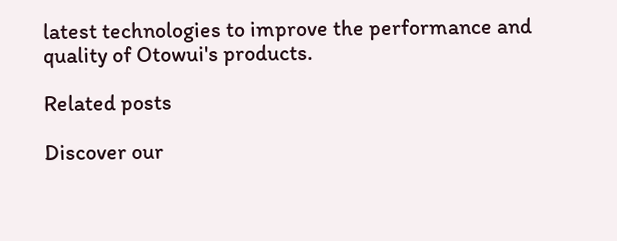latest technologies to improve the performance and quality of Otowui's products.

Related posts

Discover our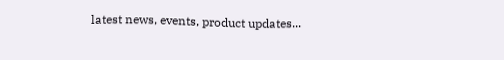latest news, events, product updates...